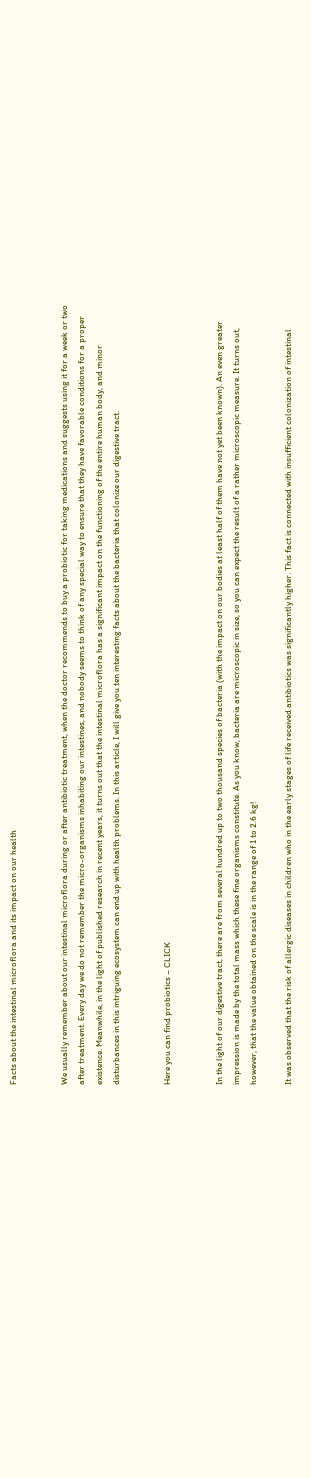Facts about the intestinal microflora and its impact on our health


We usually remember about our intestinal microflora during or after antibiotic treatment, when the doctor recommends to buy a probiotic for taking medications and suggests using it for a week or two after treatment. Every day we do not remember the micro-organisms inhabiting our intestines, and nobody seems to think of any special way to ensure that they have favorable conditions for a proper existence. Meanwhile, in the light of published research in recent years, it turns out that the intestinal microflora has a significant impact on the functioning of the entire human body, and minor disturbances in this intriguing ecosystem can end up with health problems. In this article, I will give you ten interesting facts about the bacteria that colonize our digestive tract.


Here you can find probiotics – CLICK


In the light of our digestive tract, there are from several hundred up to two thousand species of bacteria (with the impact on our bodies at least half of them have not yet been known). An even greater impression is made by the total mass which these fine organisms constitute. As you know, bacteria are microscopic in size, so you can expect the result of a rather microscopic measure. It turns out, however, that the value obtained on the scale is in the range of 1 to 2.6 kg!

It was observed that the risk of allergic diseases in children who in the early stages of life received antibiotics was significantly higher. This fact is connected with insufficient colonization of intestinal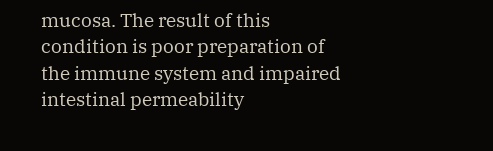mucosa. The result of this condition is poor preparation of the immune system and impaired intestinal permeability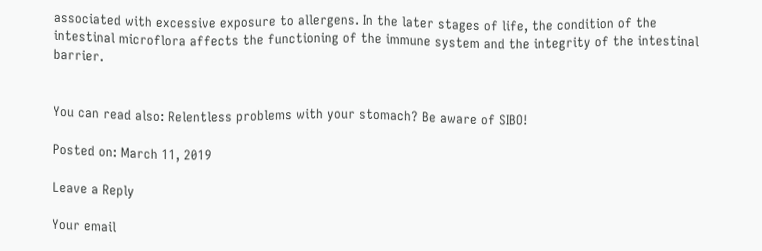associated with excessive exposure to allergens. In the later stages of life, the condition of the intestinal microflora affects the functioning of the immune system and the integrity of the intestinal barrier.


You can read also: Relentless problems with your stomach? Be aware of SIBO!

Posted on: March 11, 2019

Leave a Reply

Your email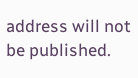address will not be published.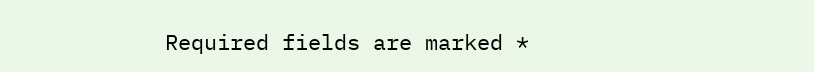Required fields are marked *